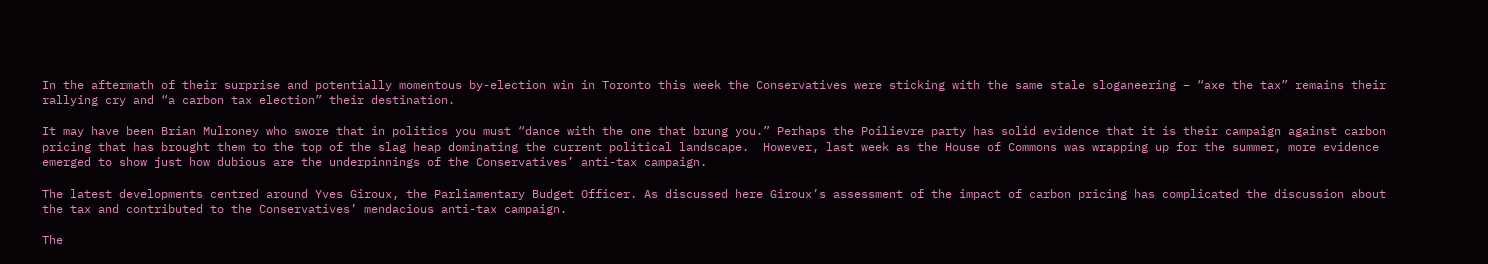In the aftermath of their surprise and potentially momentous by-election win in Toronto this week the Conservatives were sticking with the same stale sloganeering – “axe the tax” remains their rallying cry and “a carbon tax election” their destination.

It may have been Brian Mulroney who swore that in politics you must “dance with the one that brung you.” Perhaps the Poilievre party has solid evidence that it is their campaign against carbon pricing that has brought them to the top of the slag heap dominating the current political landscape.  However, last week as the House of Commons was wrapping up for the summer, more evidence emerged to show just how dubious are the underpinnings of the Conservatives’ anti-tax campaign.

The latest developments centred around Yves Giroux, the Parliamentary Budget Officer. As discussed here Giroux’s assessment of the impact of carbon pricing has complicated the discussion about the tax and contributed to the Conservatives’ mendacious anti-tax campaign.

The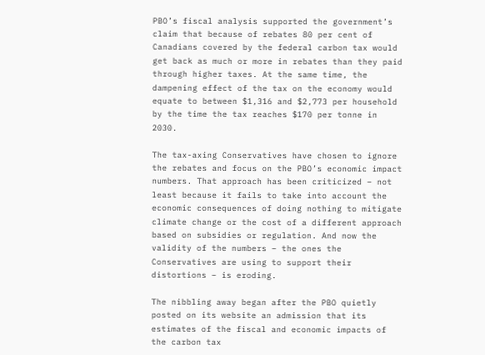PBO’s fiscal analysis supported the government’s claim that because of rebates 80 per cent of Canadians covered by the federal carbon tax would get back as much or more in rebates than they paid through higher taxes. At the same time, the dampening effect of the tax on the economy would equate to between $1,316 and $2,773 per household by the time the tax reaches $170 per tonne in 2030.

The tax-axing Conservatives have chosen to ignore the rebates and focus on the PBO’s economic impact numbers. That approach has been criticized – not least because it fails to take into account the economic consequences of doing nothing to mitigate climate change or the cost of a different approach based on subsidies or regulation. And now the validity of the numbers – the ones the Conservatives are using to support their distortions – is eroding.

The nibbling away began after the PBO quietly posted on its website an admission that its estimates of the fiscal and economic impacts of the carbon tax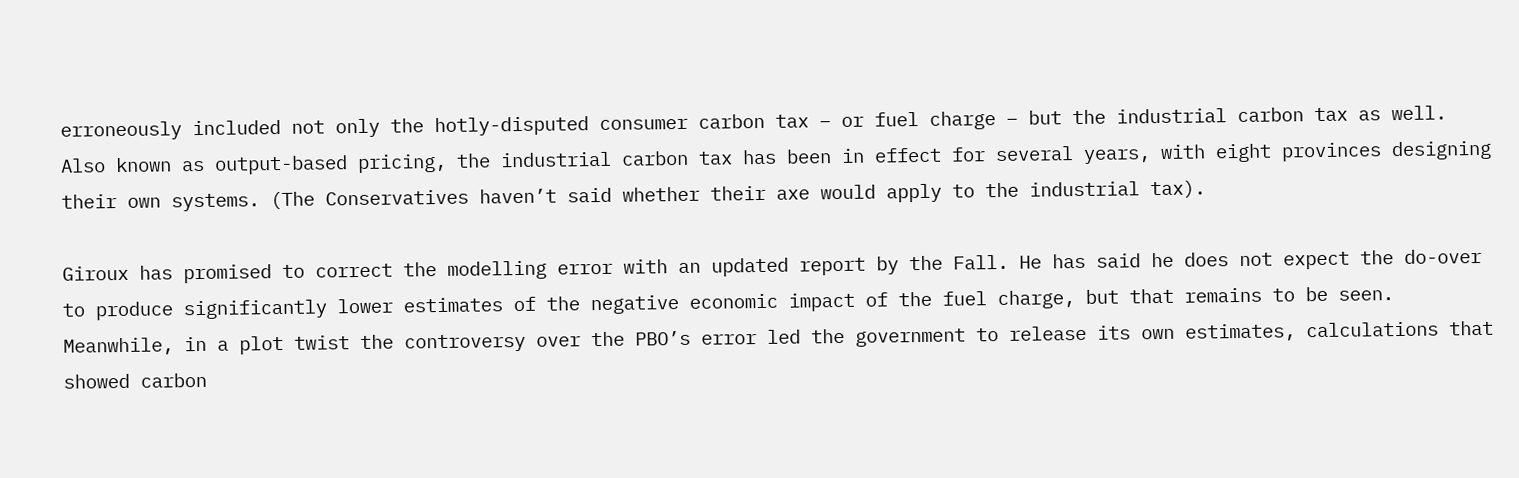erroneously included not only the hotly-disputed consumer carbon tax – or fuel charge – but the industrial carbon tax as well. Also known as output-based pricing, the industrial carbon tax has been in effect for several years, with eight provinces designing their own systems. (The Conservatives haven’t said whether their axe would apply to the industrial tax).

Giroux has promised to correct the modelling error with an updated report by the Fall. He has said he does not expect the do-over to produce significantly lower estimates of the negative economic impact of the fuel charge, but that remains to be seen. Meanwhile, in a plot twist the controversy over the PBO’s error led the government to release its own estimates, calculations that showed carbon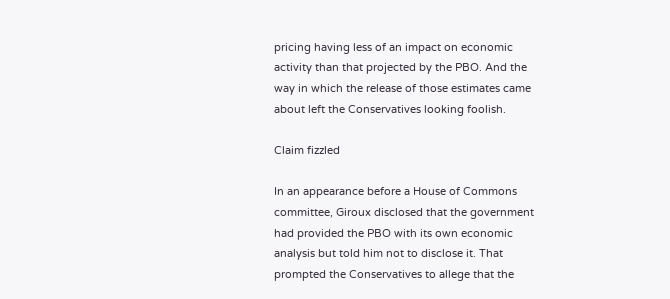pricing having less of an impact on economic activity than that projected by the PBO. And the way in which the release of those estimates came about left the Conservatives looking foolish.

Claim fizzled

In an appearance before a House of Commons committee, Giroux disclosed that the government had provided the PBO with its own economic analysis but told him not to disclose it. That prompted the Conservatives to allege that the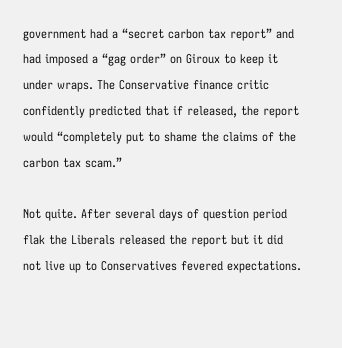government had a “secret carbon tax report” and had imposed a “gag order” on Giroux to keep it under wraps. The Conservative finance critic confidently predicted that if released, the report would “completely put to shame the claims of the carbon tax scam.”

Not quite. After several days of question period flak the Liberals released the report but it did not live up to Conservatives fevered expectations.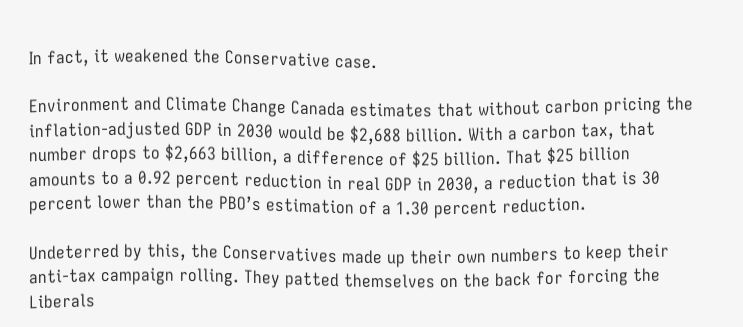In fact, it weakened the Conservative case.

Environment and Climate Change Canada estimates that without carbon pricing the inflation-adjusted GDP in 2030 would be $2,688 billion. With a carbon tax, that number drops to $2,663 billion, a difference of $25 billion. That $25 billion amounts to a 0.92 percent reduction in real GDP in 2030, a reduction that is 30 percent lower than the PBO’s estimation of a 1.30 percent reduction.

Undeterred by this, the Conservatives made up their own numbers to keep their anti-tax campaign rolling. They patted themselves on the back for forcing the Liberals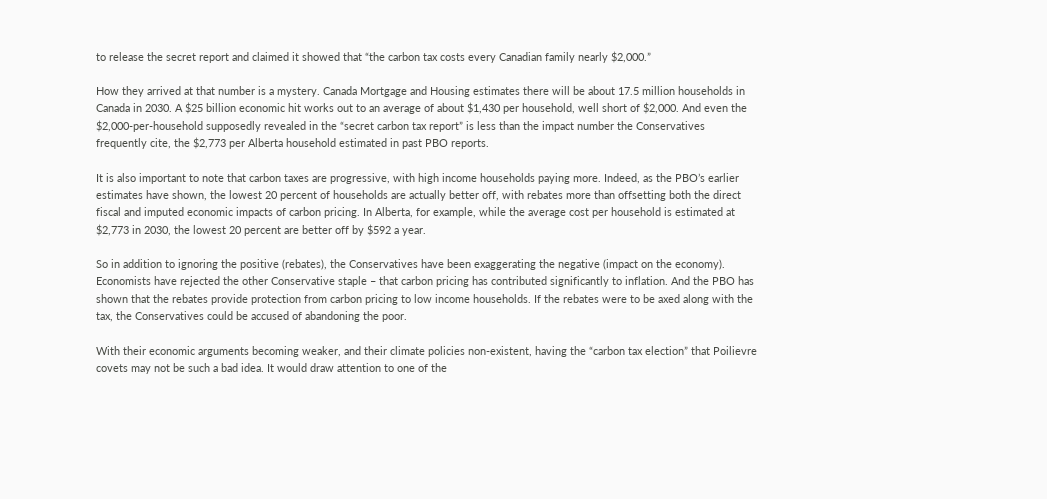to release the secret report and claimed it showed that “the carbon tax costs every Canadian family nearly $2,000.”

How they arrived at that number is a mystery. Canada Mortgage and Housing estimates there will be about 17.5 million households in Canada in 2030. A $25 billion economic hit works out to an average of about $1,430 per household, well short of $2,000. And even the $2,000-per-household supposedly revealed in the “secret carbon tax report” is less than the impact number the Conservatives frequently cite, the $2,773 per Alberta household estimated in past PBO reports.

It is also important to note that carbon taxes are progressive, with high income households paying more. Indeed, as the PBO’s earlier estimates have shown, the lowest 20 percent of households are actually better off, with rebates more than offsetting both the direct fiscal and imputed economic impacts of carbon pricing. In Alberta, for example, while the average cost per household is estimated at $2,773 in 2030, the lowest 20 percent are better off by $592 a year.

So in addition to ignoring the positive (rebates), the Conservatives have been exaggerating the negative (impact on the economy). Economists have rejected the other Conservative staple – that carbon pricing has contributed significantly to inflation. And the PBO has shown that the rebates provide protection from carbon pricing to low income households. If the rebates were to be axed along with the tax, the Conservatives could be accused of abandoning the poor.

With their economic arguments becoming weaker, and their climate policies non-existent, having the “carbon tax election” that Poilievre covets may not be such a bad idea. It would draw attention to one of the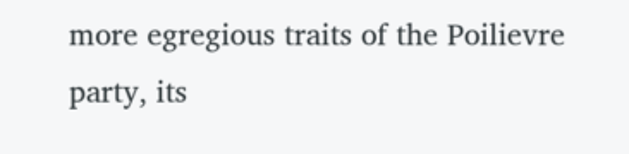more egregious traits of the Poilievre party, its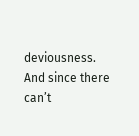deviousness. And since there can’t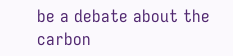be a debate about the carbon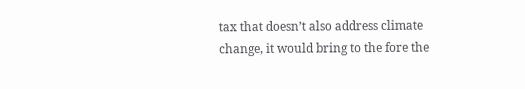tax that doesn’t also address climate change, it would bring to the fore the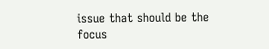issue that should be the focus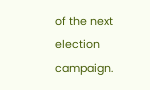of the next election campaign.